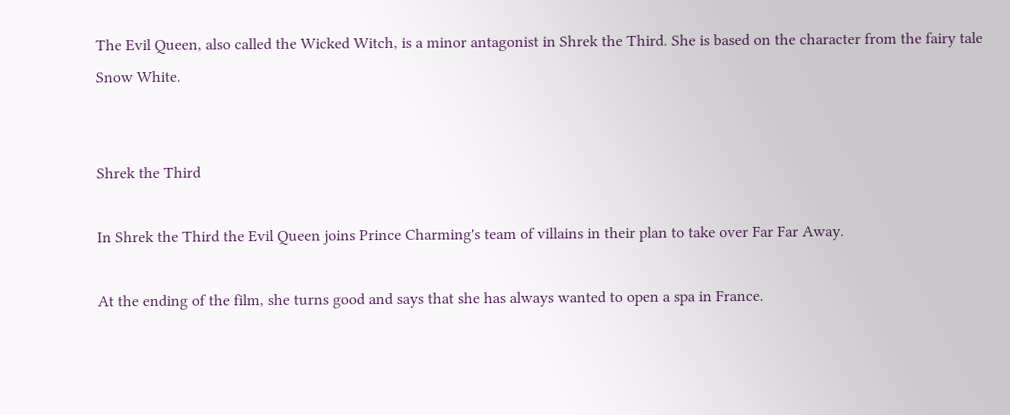The Evil Queen, also called the Wicked Witch, is a minor antagonist in Shrek the Third. She is based on the character from the fairy tale Snow White.


Shrek the Third

In Shrek the Third the Evil Queen joins Prince Charming's team of villains in their plan to take over Far Far Away.

At the ending of the film, she turns good and says that she has always wanted to open a spa in France.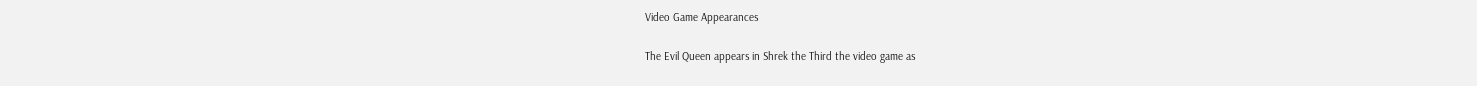Video Game Appearances

The Evil Queen appears in Shrek the Third the video game as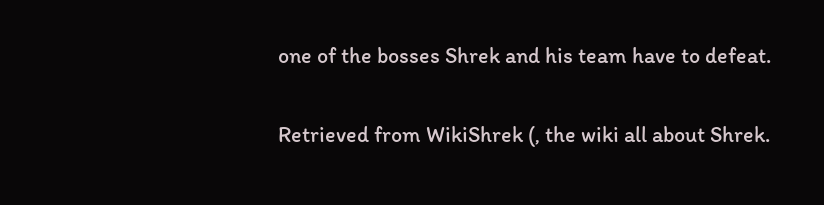one of the bosses Shrek and his team have to defeat.

Retrieved from WikiShrek (, the wiki all about Shrek.